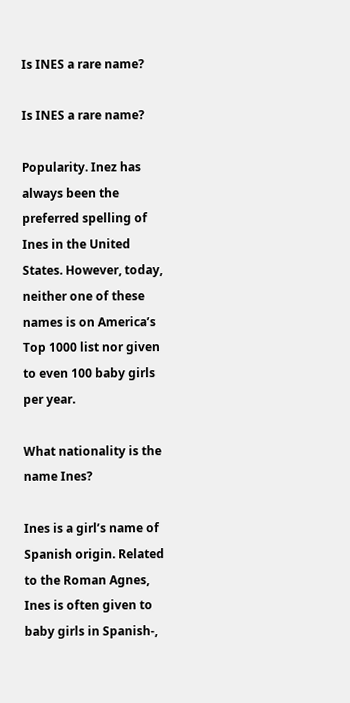Is INES a rare name?

Is INES a rare name?

Popularity. Inez has always been the preferred spelling of Ines in the United States. However, today, neither one of these names is on America’s Top 1000 list nor given to even 100 baby girls per year.

What nationality is the name Ines?

Ines is a girl’s name of Spanish origin. Related to the Roman Agnes, Ines is often given to baby girls in Spanish-,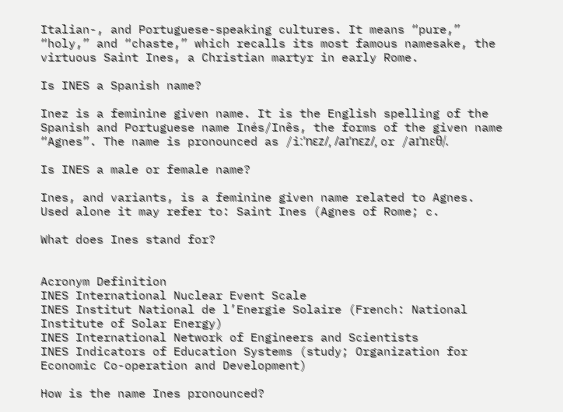Italian-, and Portuguese-speaking cultures. It means “pure,” “holy,” and “chaste,” which recalls its most famous namesake, the virtuous Saint Ines, a Christian martyr in early Rome.

Is INES a Spanish name?

Inez is a feminine given name. It is the English spelling of the Spanish and Portuguese name Inés/Inês, the forms of the given name “Agnes”. The name is pronounced as /iːˈnɛz/, /aɪˈnɛz/, or /aɪˈnɛθ/.

Is INES a male or female name?

Ines, and variants, is a feminine given name related to Agnes. Used alone it may refer to: Saint Ines (Agnes of Rome; c.

What does Ines stand for?


Acronym Definition
INES International Nuclear Event Scale
INES Institut National de l’Energie Solaire (French: National Institute of Solar Energy)
INES International Network of Engineers and Scientists
INES Indicators of Education Systems (study; Organization for Economic Co-operation and Development)

How is the name Ines pronounced?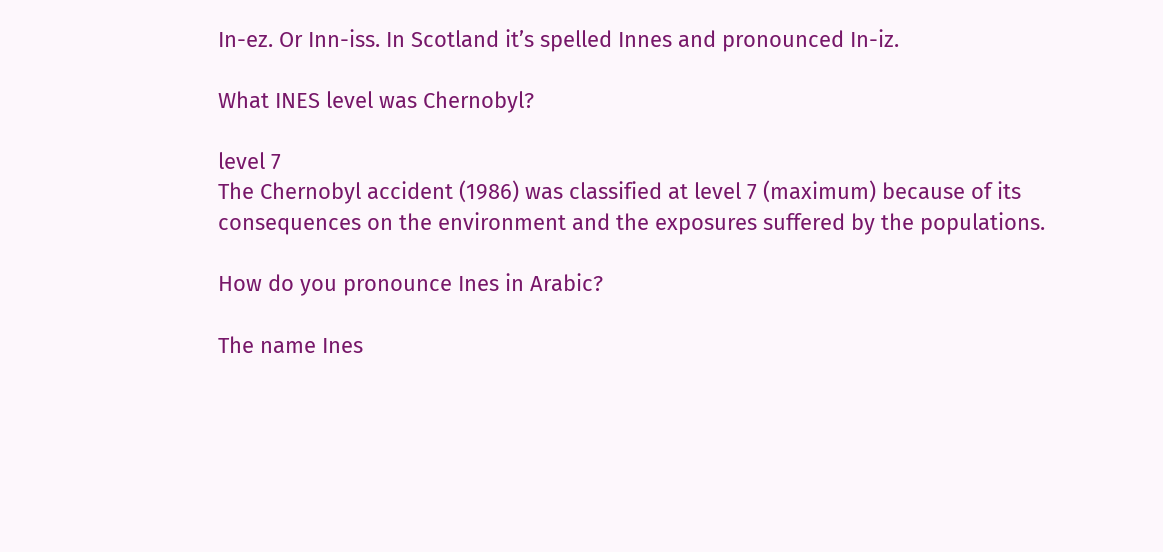In-ez. Or Inn-iss. In Scotland it’s spelled Innes and pronounced In-iz.

What INES level was Chernobyl?

level 7
The Chernobyl accident (1986) was classified at level 7 (maximum) because of its consequences on the environment and the exposures suffered by the populations.

How do you pronounce Ines in Arabic?

The name Ines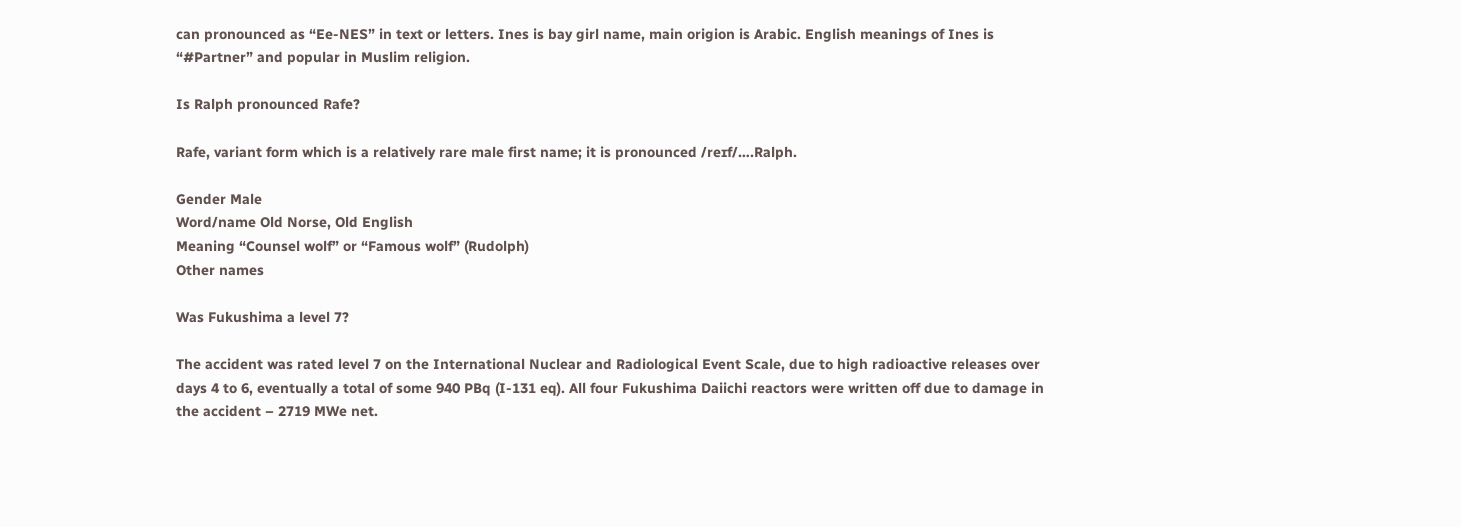can pronounced as “Ee-NES” in text or letters. Ines is bay girl name, main origion is Arabic. English meanings of Ines is “#Partner” and popular in Muslim religion.

Is Ralph pronounced Rafe?

Rafe, variant form which is a relatively rare male first name; it is pronounced /reɪf/….Ralph.

Gender Male
Word/name Old Norse, Old English
Meaning “Counsel wolf” or “Famous wolf” (Rudolph)
Other names

Was Fukushima a level 7?

The accident was rated level 7 on the International Nuclear and Radiological Event Scale, due to high radioactive releases over days 4 to 6, eventually a total of some 940 PBq (I-131 eq). All four Fukushima Daiichi reactors were written off due to damage in the accident – 2719 MWe net.